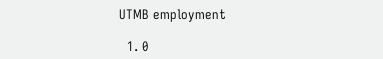UTMB employment

  1. 0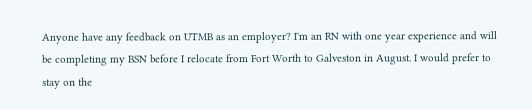Anyone have any feedback on UTMB as an employer? I'm an RN with one year experience and will be completing my BSN before I relocate from Fort Worth to Galveston in August. I would prefer to stay on the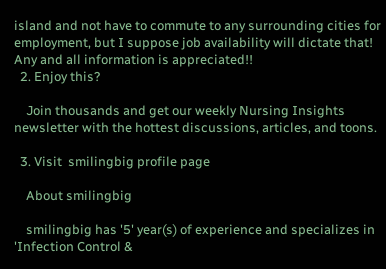island and not have to commute to any surrounding cities for employment, but I suppose job availability will dictate that! Any and all information is appreciated!!
  2. Enjoy this?

    Join thousands and get our weekly Nursing Insights newsletter with the hottest discussions, articles, and toons.

  3. Visit  smilingbig profile page

    About smilingbig

    smilingbig has '5' year(s) of experience and specializes in 'Infection Control &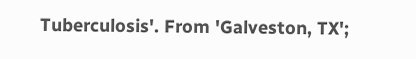Tuberculosis'. From 'Galveston, TX';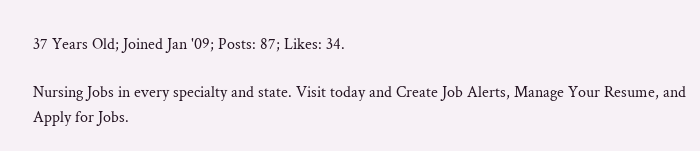37 Years Old; Joined Jan '09; Posts: 87; Likes: 34.

Nursing Jobs in every specialty and state. Visit today and Create Job Alerts, Manage Your Resume, and Apply for Jobs.